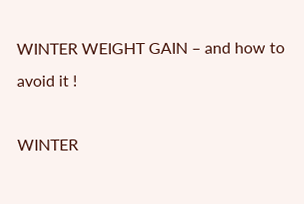WINTER WEIGHT GAIN – and how to avoid it !

WINTER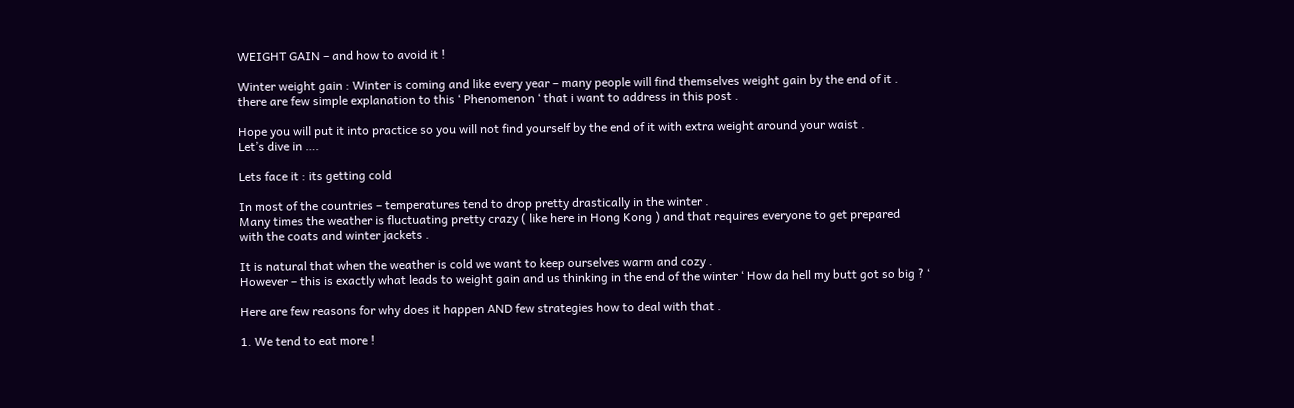WEIGHT GAIN – and how to avoid it !

Winter weight gain : Winter is coming and like every year – many people will find themselves weight gain by the end of it .
there are few simple explanation to this ‘ Phenomenon ‘ that i want to address in this post .

Hope you will put it into practice so you will not find yourself by the end of it with extra weight around your waist .
Let’s dive in ….

Lets face it : its getting cold

In most of the countries – temperatures tend to drop pretty drastically in the winter .
Many times the weather is fluctuating pretty crazy ( like here in Hong Kong ) and that requires everyone to get prepared
with the coats and winter jackets .

It is natural that when the weather is cold we want to keep ourselves warm and cozy .
However – this is exactly what leads to weight gain and us thinking in the end of the winter ‘ How da hell my butt got so big ? ‘

Here are few reasons for why does it happen AND few strategies how to deal with that .

1. We tend to eat more !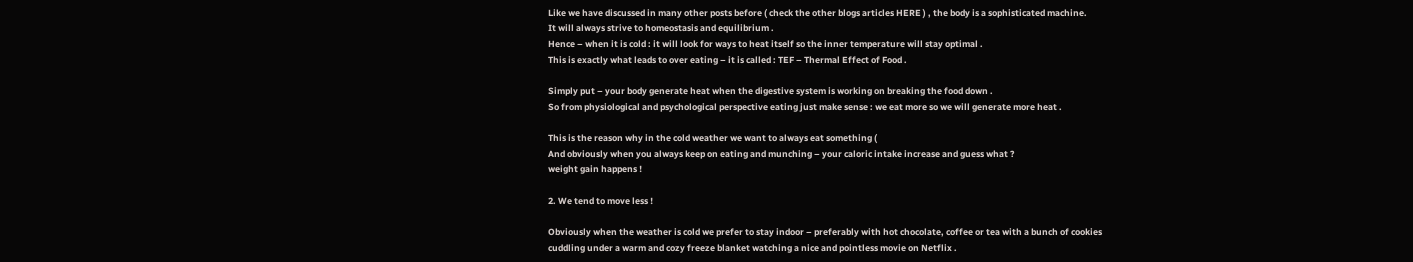Like we have discussed in many other posts before ( check the other blogs articles HERE ) , the body is a sophisticated machine.
It will always strive to homeostasis and equilibrium .
Hence – when it is cold : it will look for ways to heat itself so the inner temperature will stay optimal .
This is exactly what leads to over eating – it is called : TEF – Thermal Effect of Food .

Simply put – your body generate heat when the digestive system is working on breaking the food down .
So from physiological and psychological perspective eating just make sense : we eat more so we will generate more heat .

This is the reason why in the cold weather we want to always eat something (
And obviously when you always keep on eating and munching – your caloric intake increase and guess what ?
weight gain happens !

2. We tend to move less !

Obviously when the weather is cold we prefer to stay indoor – preferably with hot chocolate, coffee or tea with a bunch of cookies
cuddling under a warm and cozy freeze blanket watching a nice and pointless movie on Netflix .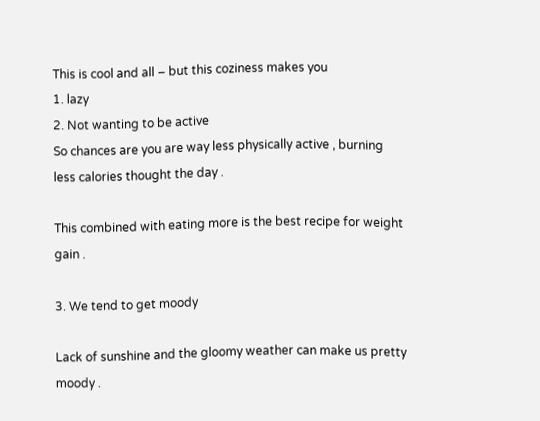This is cool and all – but this coziness makes you
1. lazy
2. Not wanting to be active
So chances are you are way less physically active , burning less calories thought the day .

This combined with eating more is the best recipe for weight gain .

3. We tend to get moody

Lack of sunshine and the gloomy weather can make us pretty moody .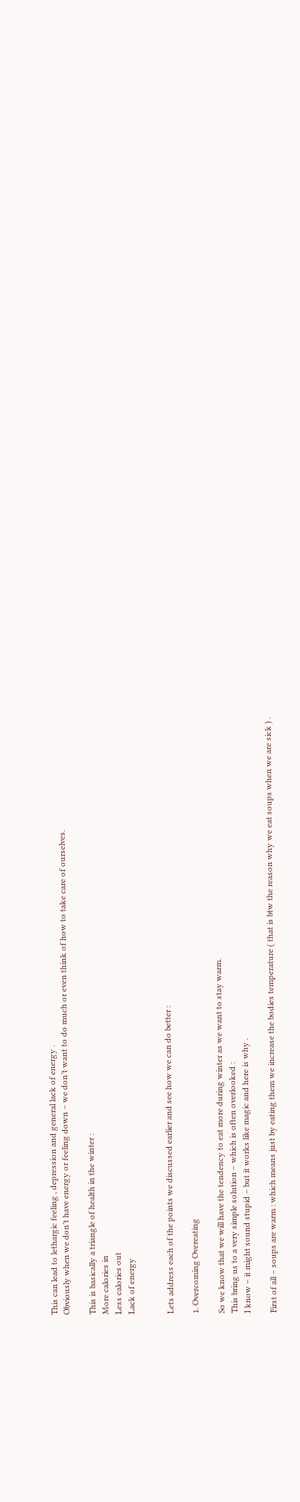This can lead to lethargic feeling , depression and general lack of energy .
Obviously when we don’t have energy or feeling down – we don’t want to do much or even think of how to take care of ourselves.

This is basically a triangle of health in the winter :
More calories in
Less calories out
Lack of energy


Lets address each of the points we discussed earlier and see how we can do better :

1. Overcoming Overeating

So we know that we will have the tendency to eat more during winter as we want to stay warm.
This bring us to a very simple solution – which is often overlooked :
I know – it might sound stupid – but it works like magic and here is why .

First of all – soups are warm : which means just by eating them we increase the bodies temperature ( that is btw the reason why we eat soups when we are sick ) .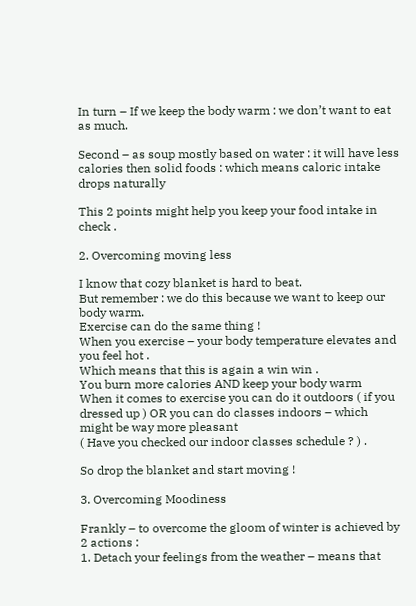In turn – If we keep the body warm : we don’t want to eat as much.

Second – as soup mostly based on water : it will have less calories then solid foods : which means caloric intake drops naturally

This 2 points might help you keep your food intake in check .

2. Overcoming moving less

I know that cozy blanket is hard to beat.
But remember : we do this because we want to keep our body warm.
Exercise can do the same thing !
When you exercise – your body temperature elevates and you feel hot .
Which means that this is again a win win .
You burn more calories AND keep your body warm
When it comes to exercise you can do it outdoors ( if you dressed up ) OR you can do classes indoors – which might be way more pleasant
( Have you checked our indoor classes schedule ? ) .

So drop the blanket and start moving !

3. Overcoming Moodiness

Frankly – to overcome the gloom of winter is achieved by 2 actions :
1. Detach your feelings from the weather – means that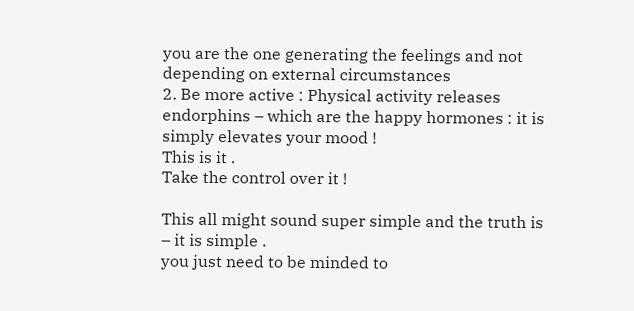you are the one generating the feelings and not depending on external circumstances
2. Be more active : Physical activity releases endorphins – which are the happy hormones : it is simply elevates your mood !
This is it .
Take the control over it !

This all might sound super simple and the truth is – it is simple .
you just need to be minded to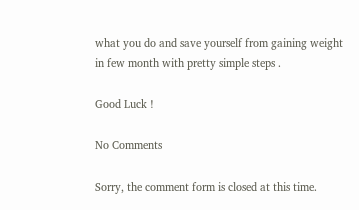what you do and save yourself from gaining weight in few month with pretty simple steps .

Good Luck !

No Comments

Sorry, the comment form is closed at this time.